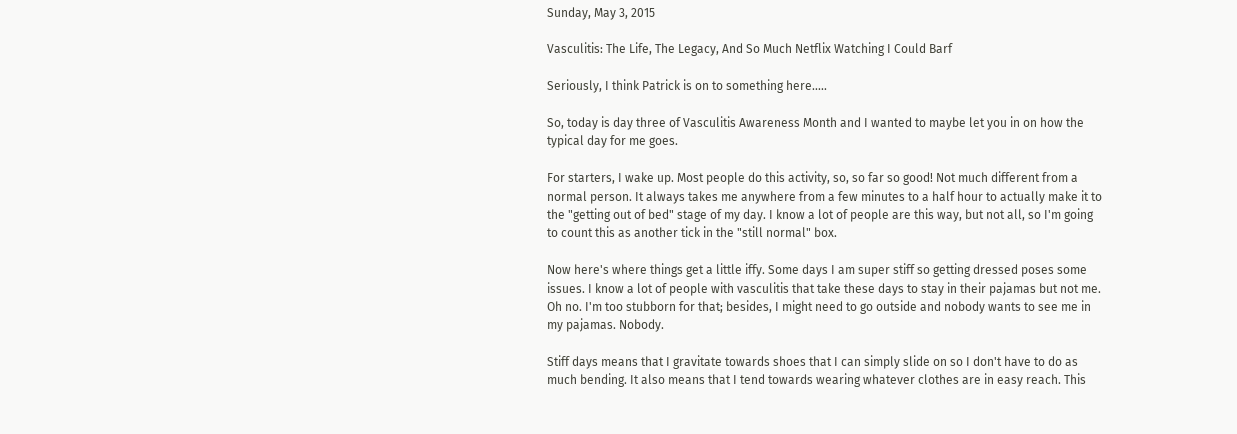Sunday, May 3, 2015

Vasculitis: The Life, The Legacy, And So Much Netflix Watching I Could Barf

Seriously, I think Patrick is on to something here.....

So, today is day three of Vasculitis Awareness Month and I wanted to maybe let you in on how the typical day for me goes.

For starters, I wake up. Most people do this activity, so, so far so good! Not much different from a normal person. It always takes me anywhere from a few minutes to a half hour to actually make it to the "getting out of bed" stage of my day. I know a lot of people are this way, but not all, so I'm going to count this as another tick in the "still normal" box.

Now here's where things get a little iffy. Some days I am super stiff so getting dressed poses some issues. I know a lot of people with vasculitis that take these days to stay in their pajamas but not me. Oh no. I'm too stubborn for that; besides, I might need to go outside and nobody wants to see me in my pajamas. Nobody.

Stiff days means that I gravitate towards shoes that I can simply slide on so I don't have to do as much bending. It also means that I tend towards wearing whatever clothes are in easy reach. This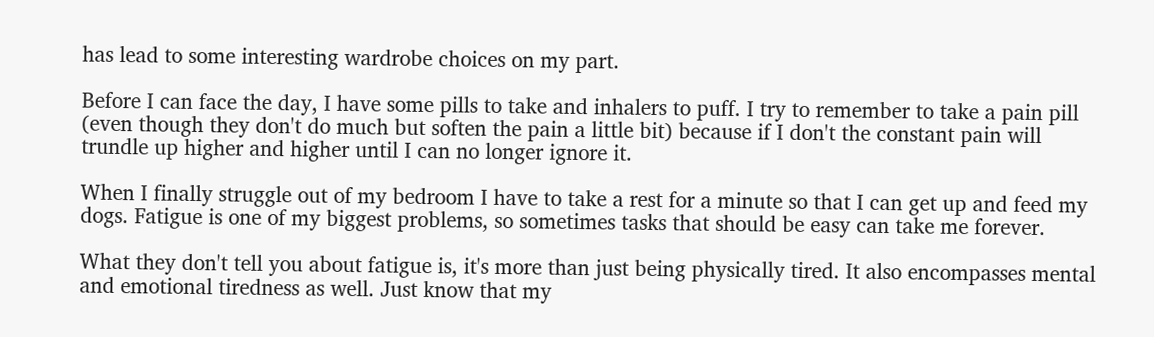has lead to some interesting wardrobe choices on my part.

Before I can face the day, I have some pills to take and inhalers to puff. I try to remember to take a pain pill (even though they don't do much but soften the pain a little bit) because if I don't the constant pain will trundle up higher and higher until I can no longer ignore it.

When I finally struggle out of my bedroom I have to take a rest for a minute so that I can get up and feed my dogs. Fatigue is one of my biggest problems, so sometimes tasks that should be easy can take me forever.

What they don't tell you about fatigue is, it's more than just being physically tired. It also encompasses mental and emotional tiredness as well. Just know that my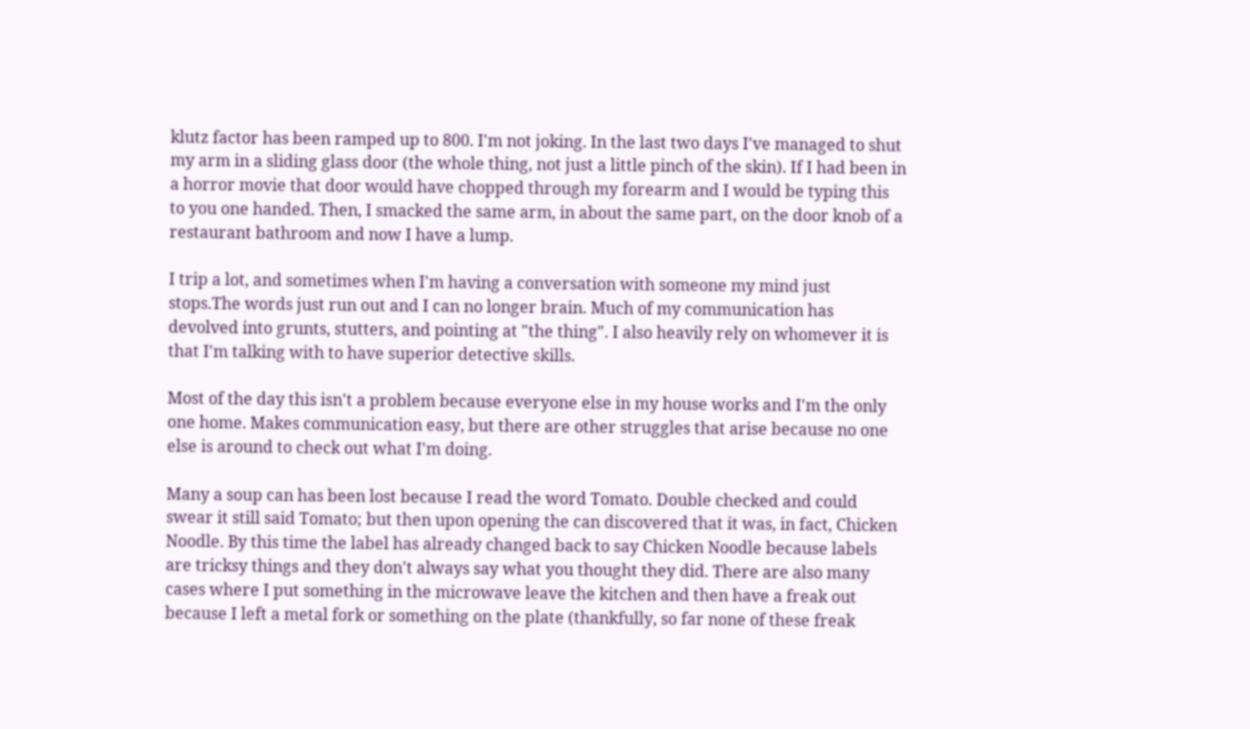klutz factor has been ramped up to 800. I'm not joking. In the last two days I've managed to shut my arm in a sliding glass door (the whole thing, not just a little pinch of the skin). If I had been in a horror movie that door would have chopped through my forearm and I would be typing this to you one handed. Then, I smacked the same arm, in about the same part, on the door knob of a restaurant bathroom and now I have a lump.

I trip a lot, and sometimes when I'm having a conversation with someone my mind just stops.The words just run out and I can no longer brain. Much of my communication has devolved into grunts, stutters, and pointing at "the thing". I also heavily rely on whomever it is that I'm talking with to have superior detective skills.

Most of the day this isn't a problem because everyone else in my house works and I'm the only one home. Makes communication easy, but there are other struggles that arise because no one else is around to check out what I'm doing.

Many a soup can has been lost because I read the word Tomato. Double checked and could swear it still said Tomato; but then upon opening the can discovered that it was, in fact, Chicken Noodle. By this time the label has already changed back to say Chicken Noodle because labels are tricksy things and they don't always say what you thought they did. There are also many cases where I put something in the microwave leave the kitchen and then have a freak out because I left a metal fork or something on the plate (thankfully, so far none of these freak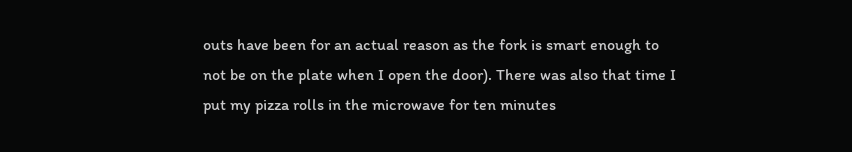outs have been for an actual reason as the fork is smart enough to not be on the plate when I open the door). There was also that time I put my pizza rolls in the microwave for ten minutes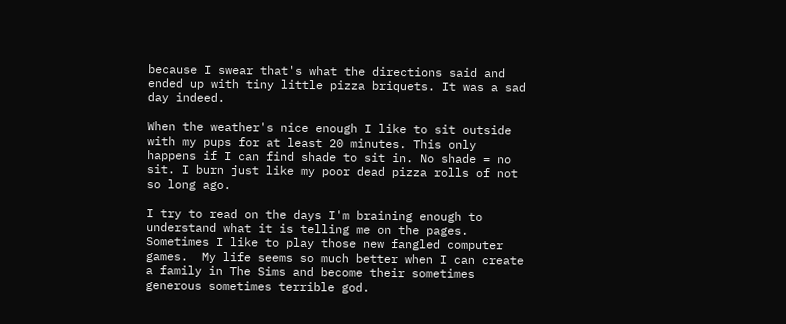because I swear that's what the directions said and ended up with tiny little pizza briquets. It was a sad day indeed.

When the weather's nice enough I like to sit outside with my pups for at least 20 minutes. This only happens if I can find shade to sit in. No shade = no sit. I burn just like my poor dead pizza rolls of not so long ago.

I try to read on the days I'm braining enough to understand what it is telling me on the pages. Sometimes I like to play those new fangled computer games.  My life seems so much better when I can create a family in The Sims and become their sometimes generous sometimes terrible god.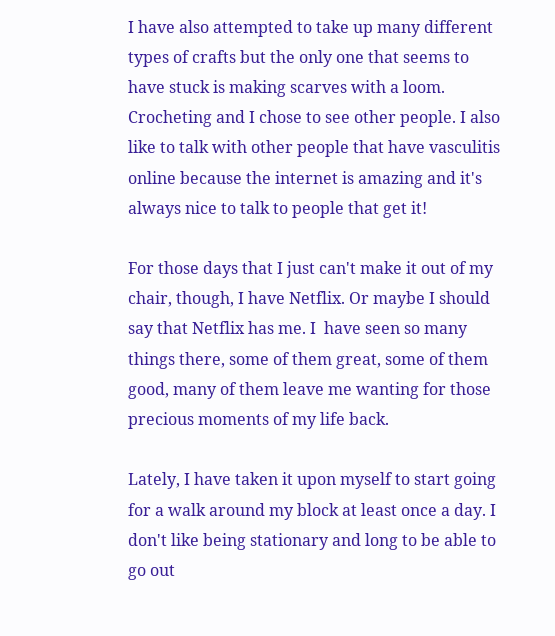I have also attempted to take up many different types of crafts but the only one that seems to have stuck is making scarves with a loom. Crocheting and I chose to see other people. I also like to talk with other people that have vasculitis online because the internet is amazing and it's always nice to talk to people that get it!

For those days that I just can't make it out of my chair, though, I have Netflix. Or maybe I should say that Netflix has me. I  have seen so many things there, some of them great, some of them good, many of them leave me wanting for those precious moments of my life back.

Lately, I have taken it upon myself to start going for a walk around my block at least once a day. I don't like being stationary and long to be able to go out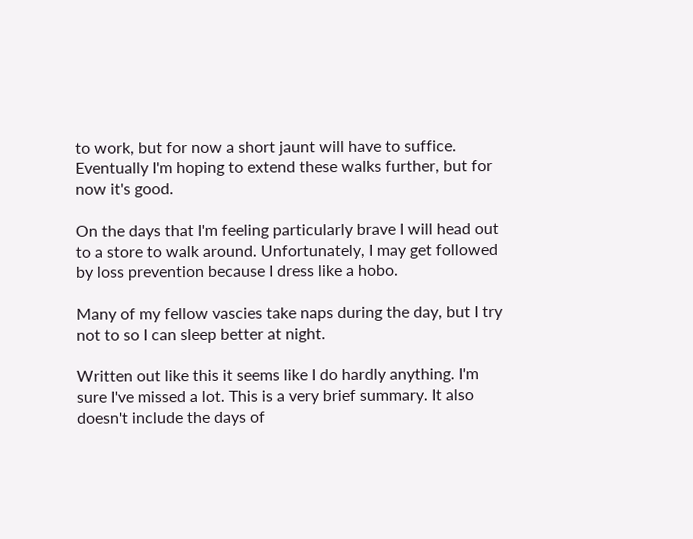to work, but for now a short jaunt will have to suffice. Eventually I'm hoping to extend these walks further, but for now it's good.

On the days that I'm feeling particularly brave I will head out to a store to walk around. Unfortunately, I may get followed by loss prevention because I dress like a hobo.

Many of my fellow vascies take naps during the day, but I try not to so I can sleep better at night.

Written out like this it seems like I do hardly anything. I'm sure I've missed a lot. This is a very brief summary. It also doesn't include the days of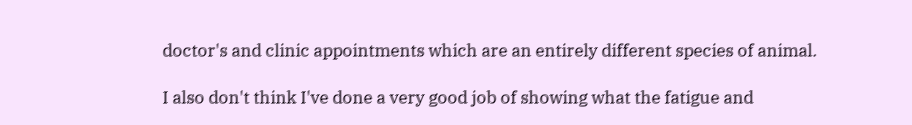doctor's and clinic appointments which are an entirely different species of animal.

I also don't think I've done a very good job of showing what the fatigue and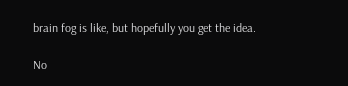brain fog is like, but hopefully you get the idea.

No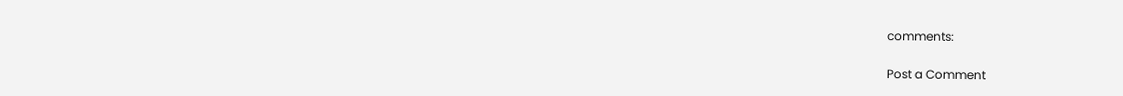comments:

Post a Comment